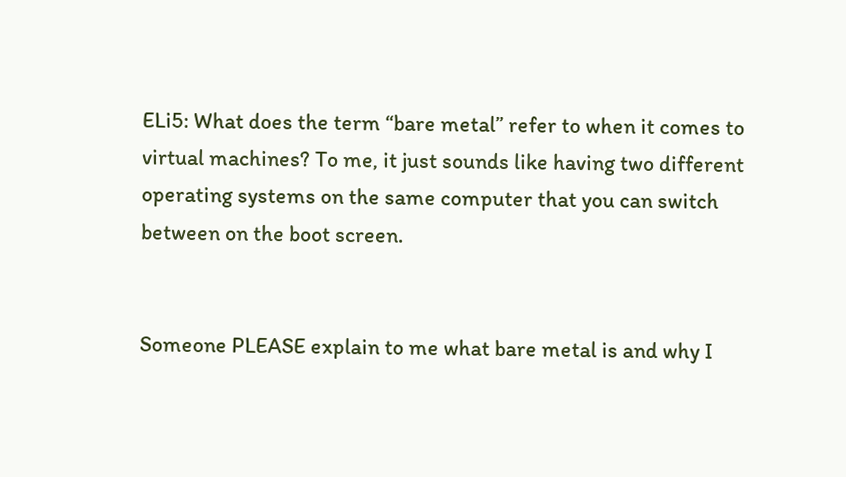ELi5: What does the term “bare metal” refer to when it comes to virtual machines? To me, it just sounds like having two different operating systems on the same computer that you can switch between on the boot screen.


Someone PLEASE explain to me what bare metal is and why I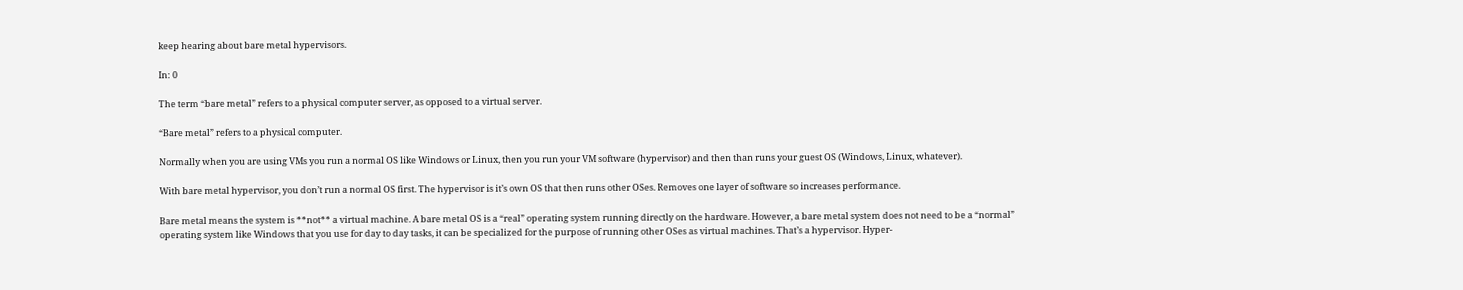keep hearing about bare metal hypervisors.

In: 0

The term “bare metal” refers to a physical computer server, as opposed to a virtual server.

“Bare metal” refers to a physical computer.

Normally when you are using VMs you run a normal OS like Windows or Linux, then you run your VM software (hypervisor) and then than runs your guest OS (Windows, Linux, whatever).

With bare metal hypervisor, you don’t run a normal OS first. The hypervisor is it’s own OS that then runs other OSes. Removes one layer of software so increases performance.

Bare metal means the system is **not** a virtual machine. A bare metal OS is a “real” operating system running directly on the hardware. However, a bare metal system does not need to be a “normal” operating system like Windows that you use for day to day tasks, it can be specialized for the purpose of running other OSes as virtual machines. That’s a hypervisor. Hyper-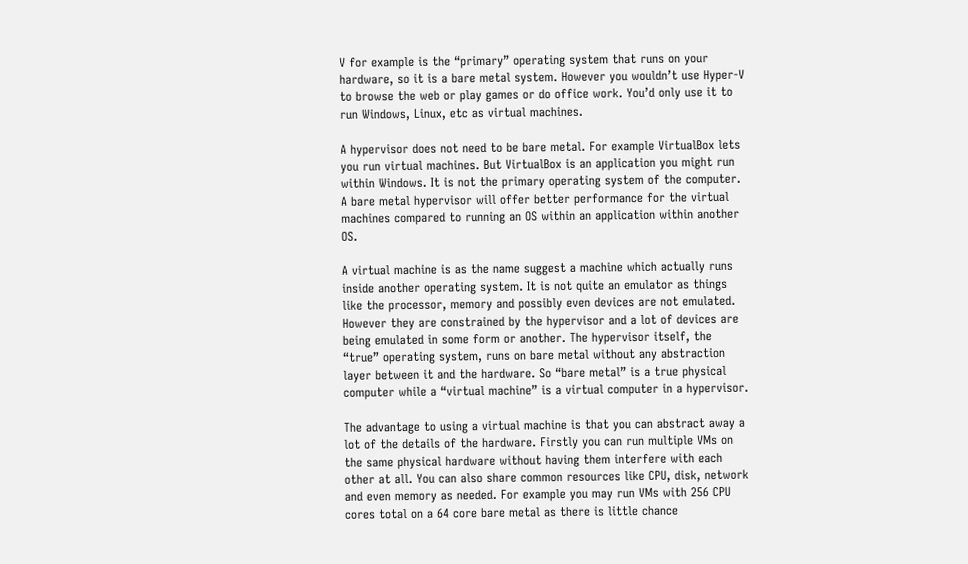V for example is the “primary” operating system that runs on your hardware, so it is a bare metal system. However you wouldn’t use Hyper-V to browse the web or play games or do office work. You’d only use it to run Windows, Linux, etc as virtual machines.

A hypervisor does not need to be bare metal. For example VirtualBox lets you run virtual machines. But VirtualBox is an application you might run within Windows. It is not the primary operating system of the computer. A bare metal hypervisor will offer better performance for the virtual machines compared to running an OS within an application within another OS.

A virtual machine is as the name suggest a machine which actually runs inside another operating system. It is not quite an emulator as things like the processor, memory and possibly even devices are not emulated. However they are constrained by the hypervisor and a lot of devices are being emulated in some form or another. The hypervisor itself, the “true” operating system, runs on bare metal without any abstraction layer between it and the hardware. So “bare metal” is a true physical computer while a “virtual machine” is a virtual computer in a hypervisor.

The advantage to using a virtual machine is that you can abstract away a lot of the details of the hardware. Firstly you can run multiple VMs on the same physical hardware without having them interfere with each other at all. You can also share common resources like CPU, disk, network and even memory as needed. For example you may run VMs with 256 CPU cores total on a 64 core bare metal as there is little chance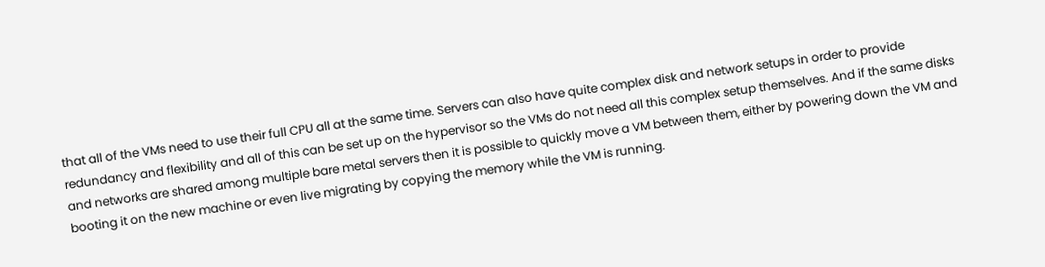that all of the VMs need to use their full CPU all at the same time. Servers can also have quite complex disk and network setups in order to provide redundancy and flexibility and all of this can be set up on the hypervisor so the VMs do not need all this complex setup themselves. And if the same disks and networks are shared among multiple bare metal servers then it is possible to quickly move a VM between them, either by powering down the VM and booting it on the new machine or even live migrating by copying the memory while the VM is running.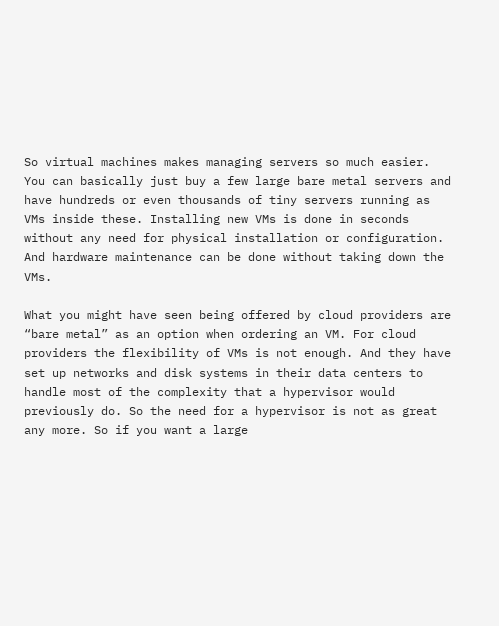So virtual machines makes managing servers so much easier. You can basically just buy a few large bare metal servers and have hundreds or even thousands of tiny servers running as VMs inside these. Installing new VMs is done in seconds without any need for physical installation or configuration. And hardware maintenance can be done without taking down the VMs.

What you might have seen being offered by cloud providers are “bare metal” as an option when ordering an VM. For cloud providers the flexibility of VMs is not enough. And they have set up networks and disk systems in their data centers to handle most of the complexity that a hypervisor would previously do. So the need for a hypervisor is not as great any more. So if you want a large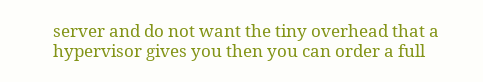server and do not want the tiny overhead that a hypervisor gives you then you can order a full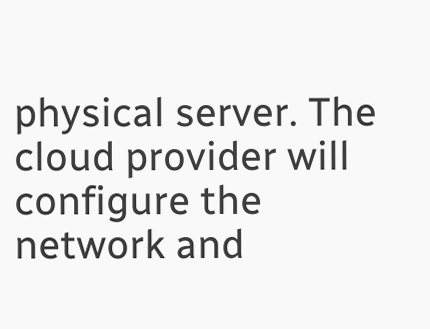physical server. The cloud provider will configure the network and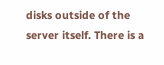disks outside of the server itself. There is a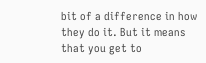bit of a difference in how they do it. But it means that you get to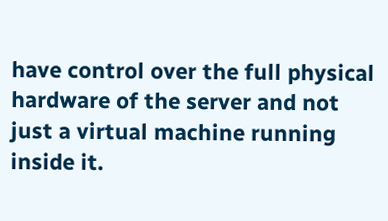have control over the full physical hardware of the server and not just a virtual machine running inside it.